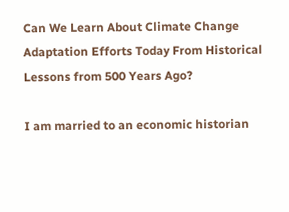Can We Learn About Climate Change Adaptation Efforts Today From Historical Lessons from 500 Years Ago?

I am married to an economic historian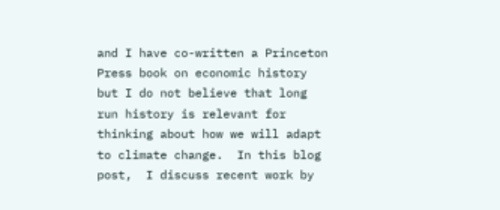and I have co-written a Princeton Press book on economic history but I do not believe that long run history is relevant for thinking about how we will adapt to climate change.  In this blog post,  I discuss recent work by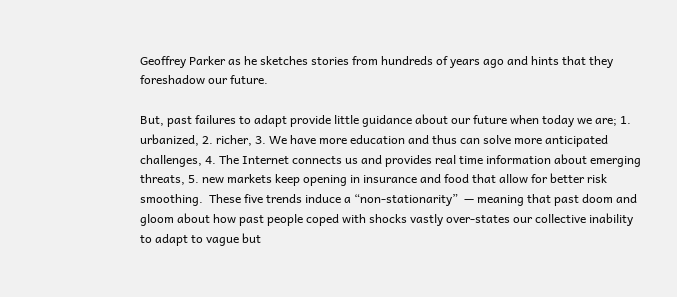Geoffrey Parker as he sketches stories from hundreds of years ago and hints that they foreshadow our future.

But, past failures to adapt provide little guidance about our future when today we are; 1. urbanized, 2. richer, 3. We have more education and thus can solve more anticipated challenges, 4. The Internet connects us and provides real time information about emerging threats, 5. new markets keep opening in insurance and food that allow for better risk smoothing.  These five trends induce a “non-stationarity”  — meaning that past doom and gloom about how past people coped with shocks vastly over-states our collective inability to adapt to vague but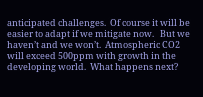anticipated challenges.  Of course it will be easier to adapt if we mitigate now.   But we haven’t and we won’t.  Atmospheric CO2 will exceed 500ppm with growth in the developing world.  What happens next?